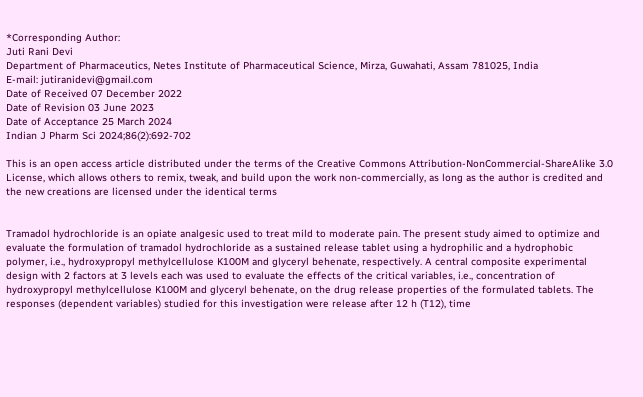*Corresponding Author:
Juti Rani Devi
Department of Pharmaceutics, Netes Institute of Pharmaceutical Science, Mirza, Guwahati, Assam 781025, India
E-mail: jutiranidevi@gmail.com
Date of Received 07 December 2022
Date of Revision 03 June 2023
Date of Acceptance 25 March 2024
Indian J Pharm Sci 2024;86(2):692-702

This is an open access article distributed under the terms of the Creative Commons Attribution-NonCommercial-ShareAlike 3.0 License, which allows others to remix, tweak, and build upon the work non-commercially, as long as the author is credited and the new creations are licensed under the identical terms


Tramadol hydrochloride is an opiate analgesic used to treat mild to moderate pain. The present study aimed to optimize and evaluate the formulation of tramadol hydrochloride as a sustained release tablet using a hydrophilic and a hydrophobic polymer, i.e., hydroxypropyl methylcellulose K100M and glyceryl behenate, respectively. A central composite experimental design with 2 factors at 3 levels each was used to evaluate the effects of the critical variables, i.e., concentration of hydroxypropyl methylcellulose K100M and glyceryl behenate, on the drug release properties of the formulated tablets. The responses (dependent variables) studied for this investigation were release after 12 h (T12), time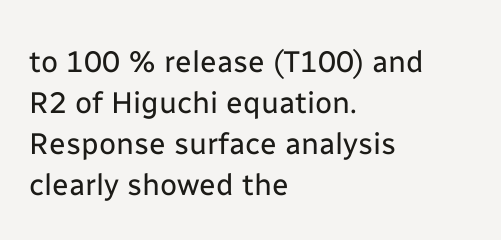to 100 % release (T100) and R2 of Higuchi equation. Response surface analysis clearly showed the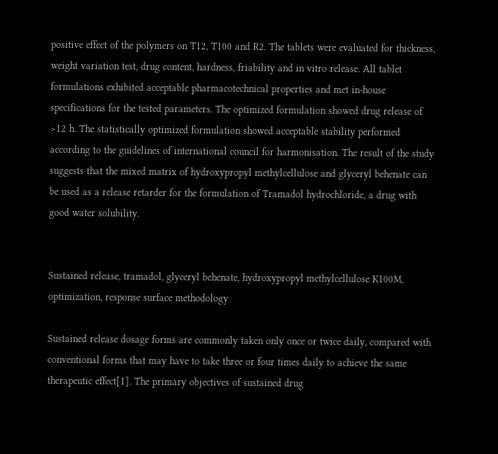positive effect of the polymers on T12, T100 and R2. The tablets were evaluated for thickness, weight variation test, drug content, hardness, friability and in vitro release. All tablet formulations exhibited acceptable pharmacotechnical properties and met in-house specifications for the tested parameters. The optimized formulation showed drug release of >12 h. The statistically optimized formulation showed acceptable stability performed according to the guidelines of international council for harmonisation. The result of the study suggests that the mixed matrix of hydroxypropyl methylcellulose and glyceryl behenate can be used as a release retarder for the formulation of Tramadol hydrochloride, a drug with good water solubility.


Sustained release, tramadol, glyceryl behenate, hydroxypropyl methylcellulose K100M, optimization, response surface methodology

Sustained release dosage forms are commonly taken only once or twice daily, compared with conventional forms that may have to take three or four times daily to achieve the same therapeutic effect[1]. The primary objectives of sustained drug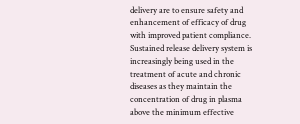delivery are to ensure safety and enhancement of efficacy of drug with improved patient compliance. Sustained release delivery system is increasingly being used in the treatment of acute and chronic diseases as they maintain the concentration of drug in plasma above the minimum effective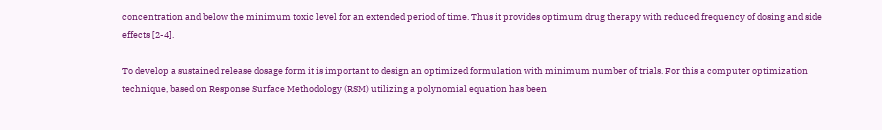concentration and below the minimum toxic level for an extended period of time. Thus it provides optimum drug therapy with reduced frequency of dosing and side effects [2-4].

To develop a sustained release dosage form it is important to design an optimized formulation with minimum number of trials. For this a computer optimization technique, based on Response Surface Methodology (RSM) utilizing a polynomial equation has been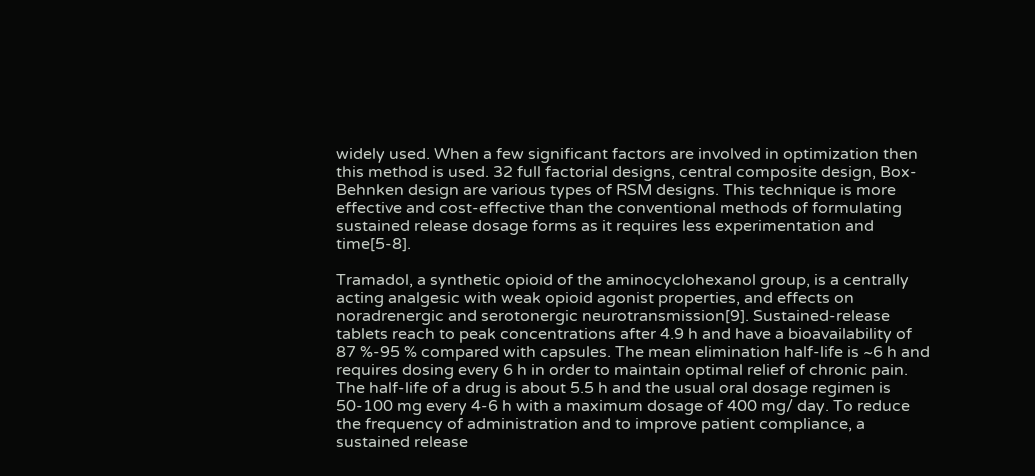widely used. When a few significant factors are involved in optimization then this method is used. 32 full factorial designs, central composite design, Box-Behnken design are various types of RSM designs. This technique is more effective and cost-effective than the conventional methods of formulating sustained release dosage forms as it requires less experimentation and time[5-8].

Tramadol, a synthetic opioid of the aminocyclohexanol group, is a centrally acting analgesic with weak opioid agonist properties, and effects on noradrenergic and serotonergic neurotransmission[9]. Sustained-release tablets reach to peak concentrations after 4.9 h and have a bioavailability of 87 %-95 % compared with capsules. The mean elimination half-life is ~6 h and requires dosing every 6 h in order to maintain optimal relief of chronic pain. The half-life of a drug is about 5.5 h and the usual oral dosage regimen is 50-100 mg every 4-6 h with a maximum dosage of 400 mg/ day. To reduce the frequency of administration and to improve patient compliance, a sustained release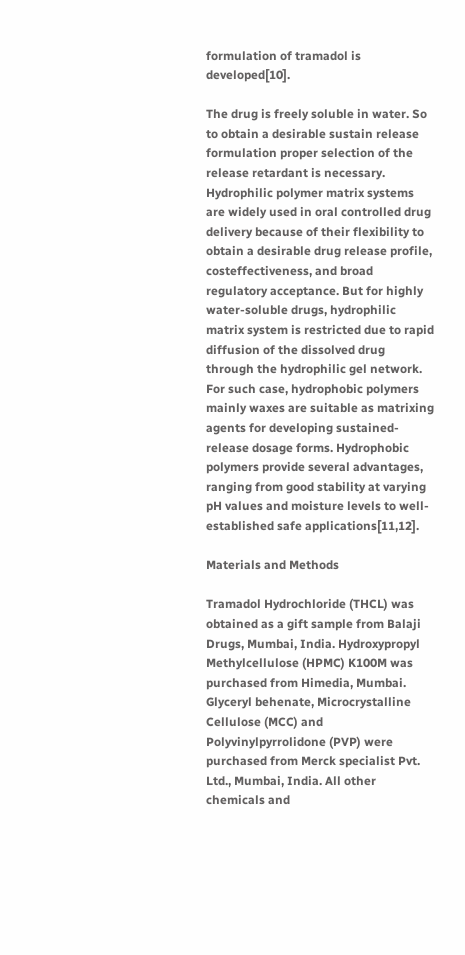formulation of tramadol is developed[10].

The drug is freely soluble in water. So to obtain a desirable sustain release formulation proper selection of the release retardant is necessary. Hydrophilic polymer matrix systems are widely used in oral controlled drug delivery because of their flexibility to obtain a desirable drug release profile, costeffectiveness, and broad regulatory acceptance. But for highly water-soluble drugs, hydrophilic matrix system is restricted due to rapid diffusion of the dissolved drug through the hydrophilic gel network. For such case, hydrophobic polymers mainly waxes are suitable as matrixing agents for developing sustained-release dosage forms. Hydrophobic polymers provide several advantages, ranging from good stability at varying pH values and moisture levels to well-established safe applications[11,12].

Materials and Methods

Tramadol Hydrochloride (THCL) was obtained as a gift sample from Balaji Drugs, Mumbai, India. Hydroxypropyl Methylcellulose (HPMC) K100M was purchased from Himedia, Mumbai. Glyceryl behenate, Microcrystalline Cellulose (MCC) and Polyvinylpyrrolidone (PVP) were purchased from Merck specialist Pvt. Ltd., Mumbai, India. All other chemicals and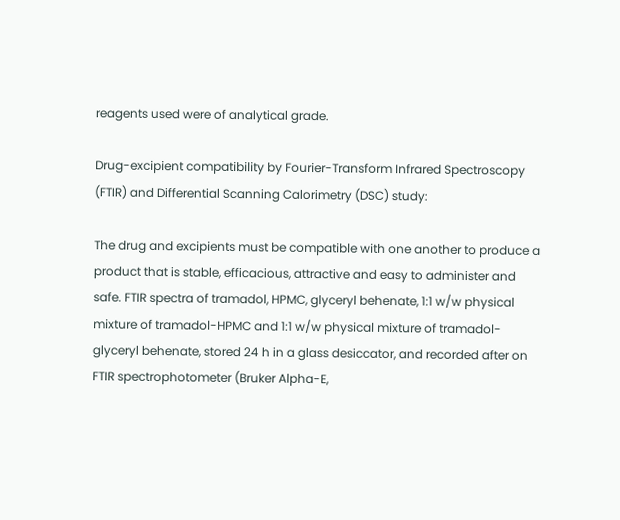reagents used were of analytical grade.

Drug-excipient compatibility by Fourier-Transform Infrared Spectroscopy (FTIR) and Differential Scanning Calorimetry (DSC) study:

The drug and excipients must be compatible with one another to produce a product that is stable, efficacious, attractive and easy to administer and safe. FTIR spectra of tramadol, HPMC, glyceryl behenate, 1:1 w/w physical mixture of tramadol-HPMC and 1:1 w/w physical mixture of tramadol-glyceryl behenate, stored 24 h in a glass desiccator, and recorded after on FTIR spectrophotometer (Bruker Alpha-E,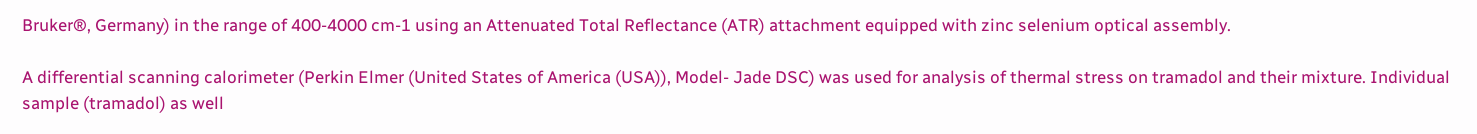Bruker®, Germany) in the range of 400-4000 cm-1 using an Attenuated Total Reflectance (ATR) attachment equipped with zinc selenium optical assembly.

A differential scanning calorimeter (Perkin Elmer (United States of America (USA)), Model- Jade DSC) was used for analysis of thermal stress on tramadol and their mixture. Individual sample (tramadol) as well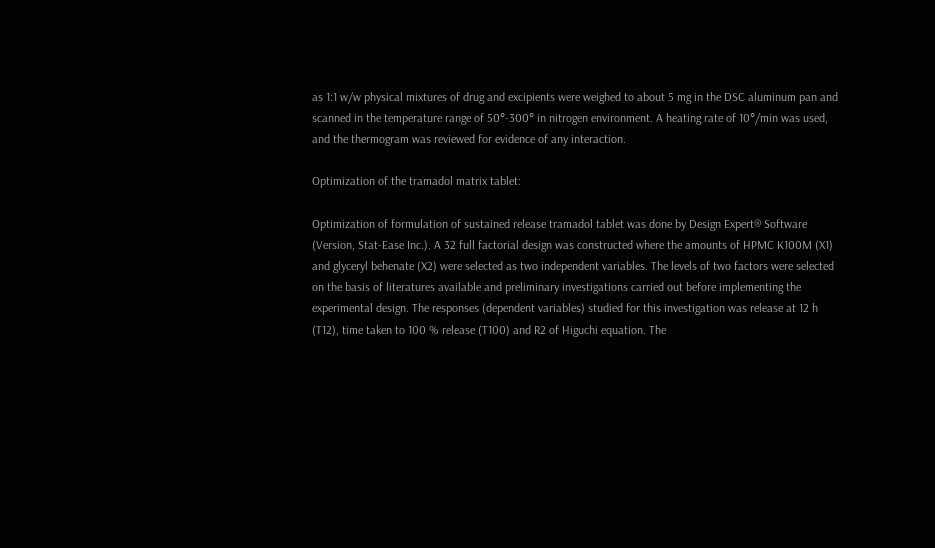as 1:1 w/w physical mixtures of drug and excipients were weighed to about 5 mg in the DSC aluminum pan and scanned in the temperature range of 50°-300° in nitrogen environment. A heating rate of 10°/min was used, and the thermogram was reviewed for evidence of any interaction.

Optimization of the tramadol matrix tablet:

Optimization of formulation of sustained release tramadol tablet was done by Design Expert® Software (Version, Stat-Ease Inc.). A 32 full factorial design was constructed where the amounts of HPMC K100M (X1) and glyceryl behenate (X2) were selected as two independent variables. The levels of two factors were selected on the basis of literatures available and preliminary investigations carried out before implementing the experimental design. The responses (dependent variables) studied for this investigation was release at 12 h (T12), time taken to 100 % release (T100) and R2 of Higuchi equation. The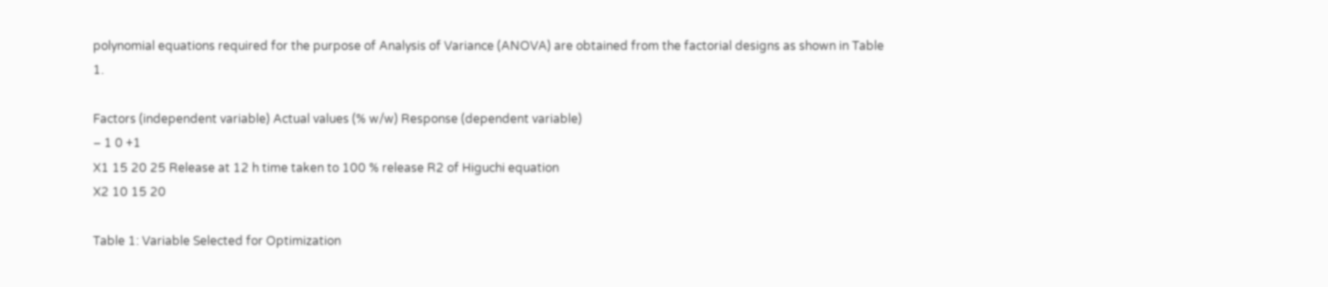polynomial equations required for the purpose of Analysis of Variance (ANOVA) are obtained from the factorial designs as shown in Table 1.

Factors (independent variable) Actual values (% w/w) Response (dependent variable)
– 1 0 +1
X1 15 20 25 Release at 12 h time taken to 100 % release R2 of Higuchi equation
X2 10 15 20

Table 1: Variable Selected for Optimization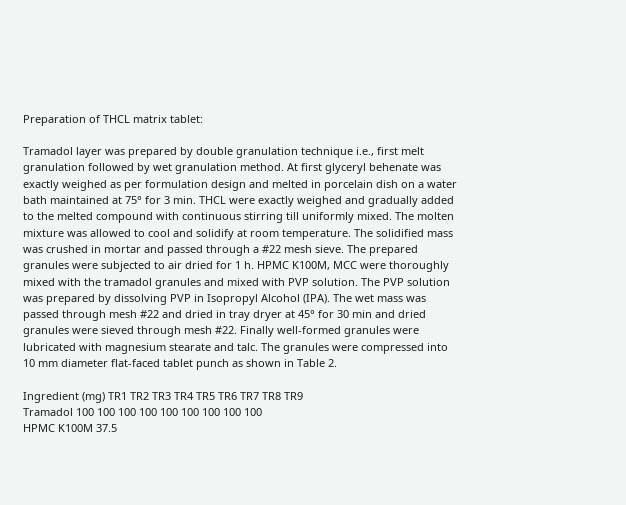Preparation of THCL matrix tablet:

Tramadol layer was prepared by double granulation technique i.e., first melt granulation followed by wet granulation method. At first glyceryl behenate was exactly weighed as per formulation design and melted in porcelain dish on a water bath maintained at 75° for 3 min. THCL were exactly weighed and gradually added to the melted compound with continuous stirring till uniformly mixed. The molten mixture was allowed to cool and solidify at room temperature. The solidified mass was crushed in mortar and passed through a #22 mesh sieve. The prepared granules were subjected to air dried for 1 h. HPMC K100M, MCC were thoroughly mixed with the tramadol granules and mixed with PVP solution. The PVP solution was prepared by dissolving PVP in Isopropyl Alcohol (IPA). The wet mass was passed through mesh #22 and dried in tray dryer at 45° for 30 min and dried granules were sieved through mesh #22. Finally well-formed granules were lubricated with magnesium stearate and talc. The granules were compressed into 10 mm diameter flat-faced tablet punch as shown in Table 2.

Ingredient (mg) TR1 TR2 TR3 TR4 TR5 TR6 TR7 TR8 TR9
Tramadol 100 100 100 100 100 100 100 100 100
HPMC K100M 37.5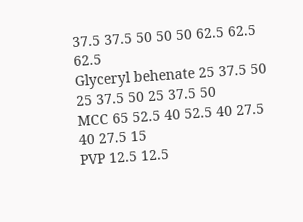37.5 37.5 50 50 50 62.5 62.5 62.5
Glyceryl behenate 25 37.5 50 25 37.5 50 25 37.5 50
MCC 65 52.5 40 52.5 40 27.5 40 27.5 15
PVP 12.5 12.5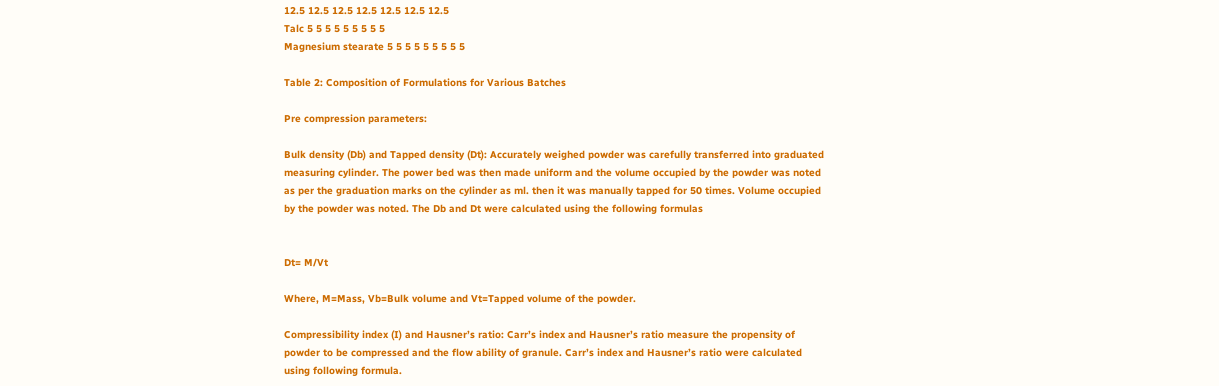12.5 12.5 12.5 12.5 12.5 12.5 12.5
Talc 5 5 5 5 5 5 5 5 5
Magnesium stearate 5 5 5 5 5 5 5 5 5

Table 2: Composition of Formulations for Various Batches

Pre compression parameters:

Bulk density (Db) and Tapped density (Dt): Accurately weighed powder was carefully transferred into graduated measuring cylinder. The power bed was then made uniform and the volume occupied by the powder was noted as per the graduation marks on the cylinder as ml. then it was manually tapped for 50 times. Volume occupied by the powder was noted. The Db and Dt were calculated using the following formulas


Dt= M/Vt

Where, M=Mass, Vb=Bulk volume and Vt=Tapped volume of the powder.

Compressibility index (I) and Hausner’s ratio: Carr’s index and Hausner’s ratio measure the propensity of powder to be compressed and the flow ability of granule. Carr’s index and Hausner’s ratio were calculated using following formula.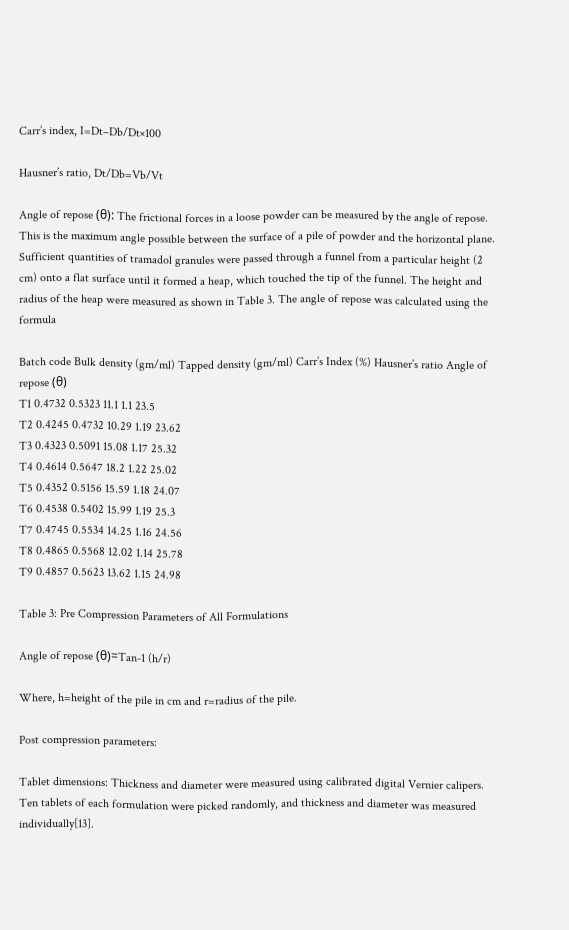Carr’s index, I=Dt–Db/Dt×100

Hausner’s ratio, Dt/Db=Vb/Vt

Angle of repose (θ): The frictional forces in a loose powder can be measured by the angle of repose. This is the maximum angle possible between the surface of a pile of powder and the horizontal plane. Sufficient quantities of tramadol granules were passed through a funnel from a particular height (2 cm) onto a flat surface until it formed a heap, which touched the tip of the funnel. The height and radius of the heap were measured as shown in Table 3. The angle of repose was calculated using the formula

Batch code Bulk density (gm/ml) Tapped density (gm/ml) Carr’s Index (%) Hausner’s ratio Angle of repose (θ)
T1 0.4732 0.5323 11.1 1.1 23.5
T2 0.4245 0.4732 10.29 1.19 23.62
T3 0.4323 0.5091 15.08 1.17 25.32
T4 0.4614 0.5647 18.2 1.22 25.02
T5 0.4352 0.5156 15.59 1.18 24.07
T6 0.4538 0.5402 15.99 1.19 25.3
T7 0.4745 0.5534 14.25 1.16 24.56
T8 0.4865 0.5568 12.02 1.14 25.78
T9 0.4857 0.5623 13.62 1.15 24.98

Table 3: Pre Compression Parameters of All Formulations

Angle of repose (θ)=Tan-1 (h/r)

Where, h=height of the pile in cm and r=radius of the pile.

Post compression parameters:

Tablet dimensions: Thickness and diameter were measured using calibrated digital Vernier calipers. Ten tablets of each formulation were picked randomly, and thickness and diameter was measured individually[13].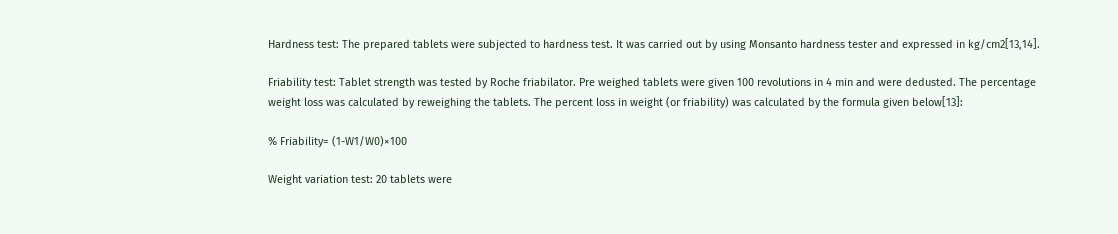Hardness test: The prepared tablets were subjected to hardness test. It was carried out by using Monsanto hardness tester and expressed in kg/cm2[13,14].

Friability test: Tablet strength was tested by Roche friabilator. Pre weighed tablets were given 100 revolutions in 4 min and were dedusted. The percentage weight loss was calculated by reweighing the tablets. The percent loss in weight (or friability) was calculated by the formula given below[13]:

% Friability= (1-W1/W0)×100

Weight variation test: 20 tablets were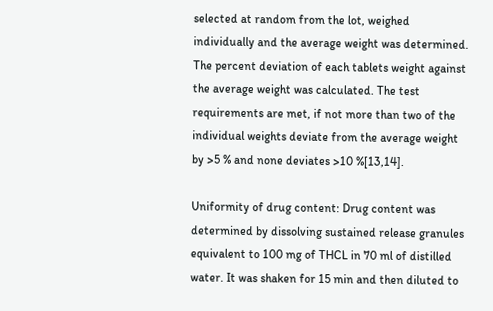selected at random from the lot, weighed individually and the average weight was determined. The percent deviation of each tablets weight against the average weight was calculated. The test requirements are met, if not more than two of the individual weights deviate from the average weight by >5 % and none deviates >10 %[13,14].

Uniformity of drug content: Drug content was determined by dissolving sustained release granules equivalent to 100 mg of THCL in 70 ml of distilled water. It was shaken for 15 min and then diluted to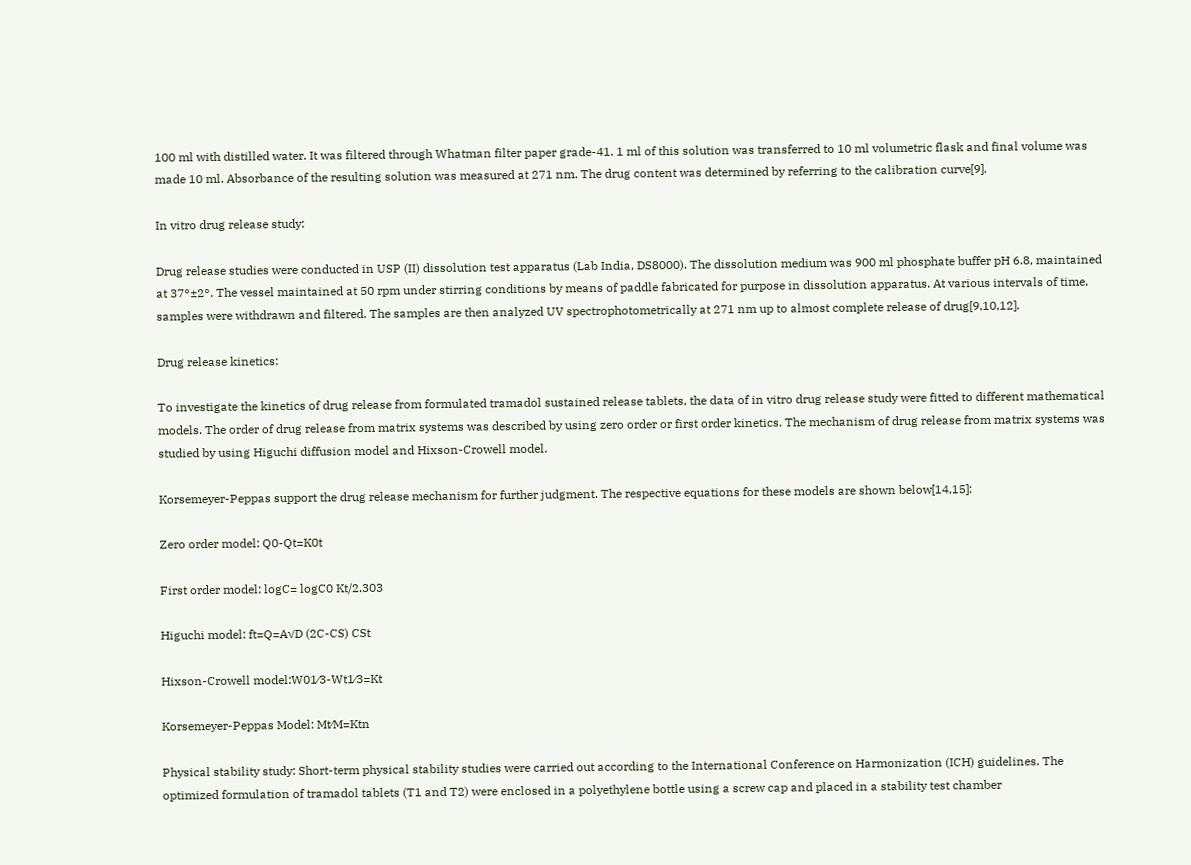100 ml with distilled water. It was filtered through Whatman filter paper grade-41. 1 ml of this solution was transferred to 10 ml volumetric flask and final volume was made 10 ml. Absorbance of the resulting solution was measured at 271 nm. The drug content was determined by referring to the calibration curve[9].

In vitro drug release study:

Drug release studies were conducted in USP (II) dissolution test apparatus (Lab India, DS8000). The dissolution medium was 900 ml phosphate buffer pH 6.8, maintained at 37°±2°. The vessel maintained at 50 rpm under stirring conditions by means of paddle fabricated for purpose in dissolution apparatus. At various intervals of time, samples were withdrawn and filtered. The samples are then analyzed UV spectrophotometrically at 271 nm up to almost complete release of drug[9,10,12].

Drug release kinetics:

To investigate the kinetics of drug release from formulated tramadol sustained release tablets, the data of in vitro drug release study were fitted to different mathematical models. The order of drug release from matrix systems was described by using zero order or first order kinetics. The mechanism of drug release from matrix systems was studied by using Higuchi diffusion model and Hixson-Crowell model.

Korsemeyer-Peppas support the drug release mechanism for further judgment. The respective equations for these models are shown below[14,15]:

Zero order model: Q0-Qt=K0t

First order model: logC= logC0 Kt/2.303

Higuchi model: ft=Q=A√D (2C-CS) CSt

Hixson-Crowell model:W01⁄3-Wt1⁄3=Kt

Korsemeyer-Peppas Model: Mt⁄M=Ktn

Physical stability study: Short-term physical stability studies were carried out according to the International Conference on Harmonization (ICH) guidelines. The optimized formulation of tramadol tablets (T1 and T2) were enclosed in a polyethylene bottle using a screw cap and placed in a stability test chamber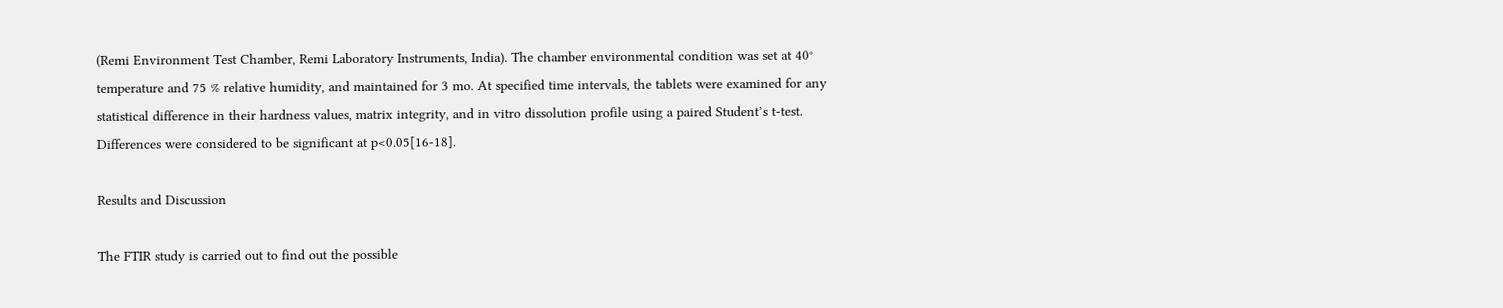(Remi Environment Test Chamber, Remi Laboratory Instruments, India). The chamber environmental condition was set at 40° temperature and 75 % relative humidity, and maintained for 3 mo. At specified time intervals, the tablets were examined for any statistical difference in their hardness values, matrix integrity, and in vitro dissolution profile using a paired Student’s t-test. Differences were considered to be significant at p<0.05[16-18].

Results and Discussion

The FTIR study is carried out to find out the possible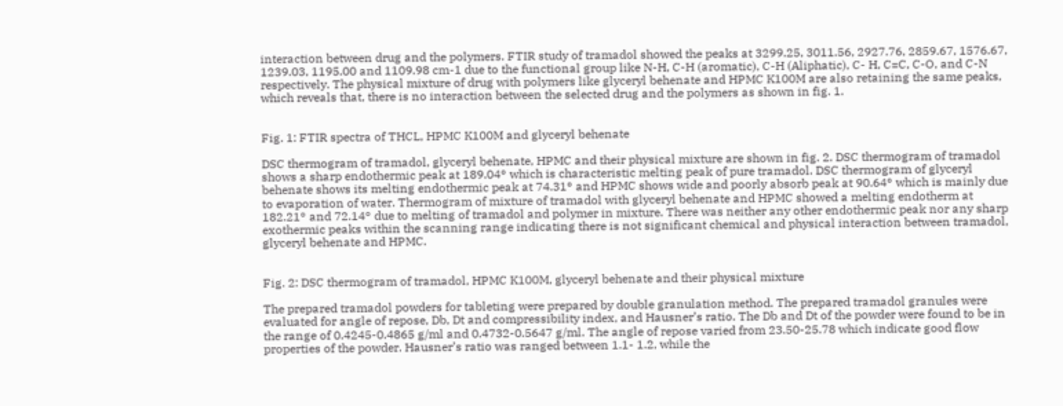interaction between drug and the polymers. FTIR study of tramadol showed the peaks at 3299.25, 3011.56, 2927.76, 2859.67, 1576.67, 1239.03, 1195.00 and 1109.98 cm-1 due to the functional group like N-H, C-H (aromatic), C-H (Aliphatic), C- H, C=C, C-O, and C-N respectively. The physical mixture of drug with polymers like glyceryl behenate and HPMC K100M are also retaining the same peaks, which reveals that, there is no interaction between the selected drug and the polymers as shown in fig. 1.


Fig. 1: FTIR spectra of THCL, HPMC K100M and glyceryl behenate

DSC thermogram of tramadol, glyceryl behenate, HPMC and their physical mixture are shown in fig. 2. DSC thermogram of tramadol shows a sharp endothermic peak at 189.04° which is characteristic melting peak of pure tramadol. DSC thermogram of glyceryl behenate shows its melting endothermic peak at 74.31° and HPMC shows wide and poorly absorb peak at 90.64° which is mainly due to evaporation of water. Thermogram of mixture of tramadol with glyceryl behenate and HPMC showed a melting endotherm at 182.21° and 72.14° due to melting of tramadol and polymer in mixture. There was neither any other endothermic peak nor any sharp exothermic peaks within the scanning range indicating there is not significant chemical and physical interaction between tramadol, glyceryl behenate and HPMC.


Fig. 2: DSC thermogram of tramadol, HPMC K100M, glyceryl behenate and their physical mixture

The prepared tramadol powders for tableting were prepared by double granulation method. The prepared tramadol granules were evaluated for angle of repose, Db, Dt and compressibility index, and Hausner’s ratio. The Db and Dt of the powder were found to be in the range of 0.4245-0.4865 g/ml and 0.4732-0.5647 g/ml. The angle of repose varied from 23.50-25.78 which indicate good flow properties of the powder. Hausner’s ratio was ranged between 1.1- 1.2, while the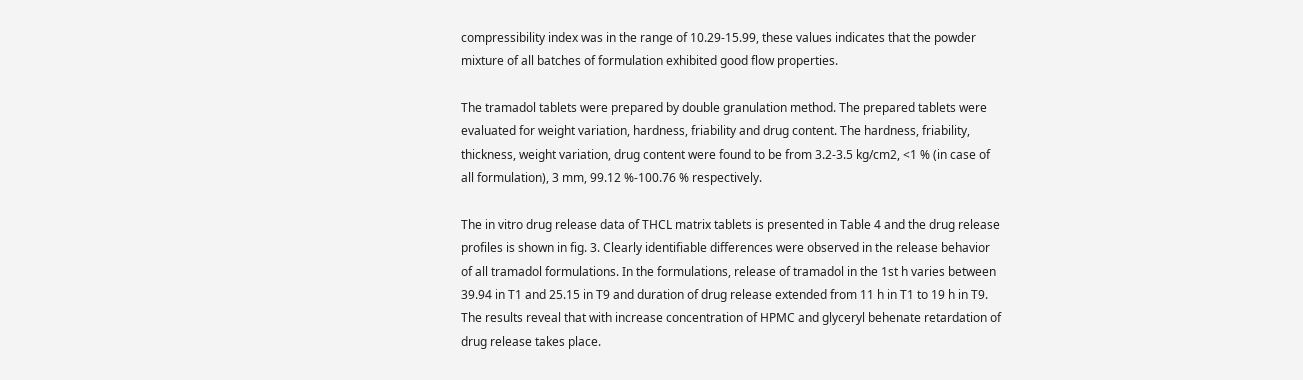compressibility index was in the range of 10.29-15.99, these values indicates that the powder mixture of all batches of formulation exhibited good flow properties.

The tramadol tablets were prepared by double granulation method. The prepared tablets were evaluated for weight variation, hardness, friability and drug content. The hardness, friability, thickness, weight variation, drug content were found to be from 3.2-3.5 kg/cm2, <1 % (in case of all formulation), 3 mm, 99.12 %-100.76 % respectively.

The in vitro drug release data of THCL matrix tablets is presented in Table 4 and the drug release profiles is shown in fig. 3. Clearly identifiable differences were observed in the release behavior of all tramadol formulations. In the formulations, release of tramadol in the 1st h varies between 39.94 in T1 and 25.15 in T9 and duration of drug release extended from 11 h in T1 to 19 h in T9. The results reveal that with increase concentration of HPMC and glyceryl behenate retardation of drug release takes place.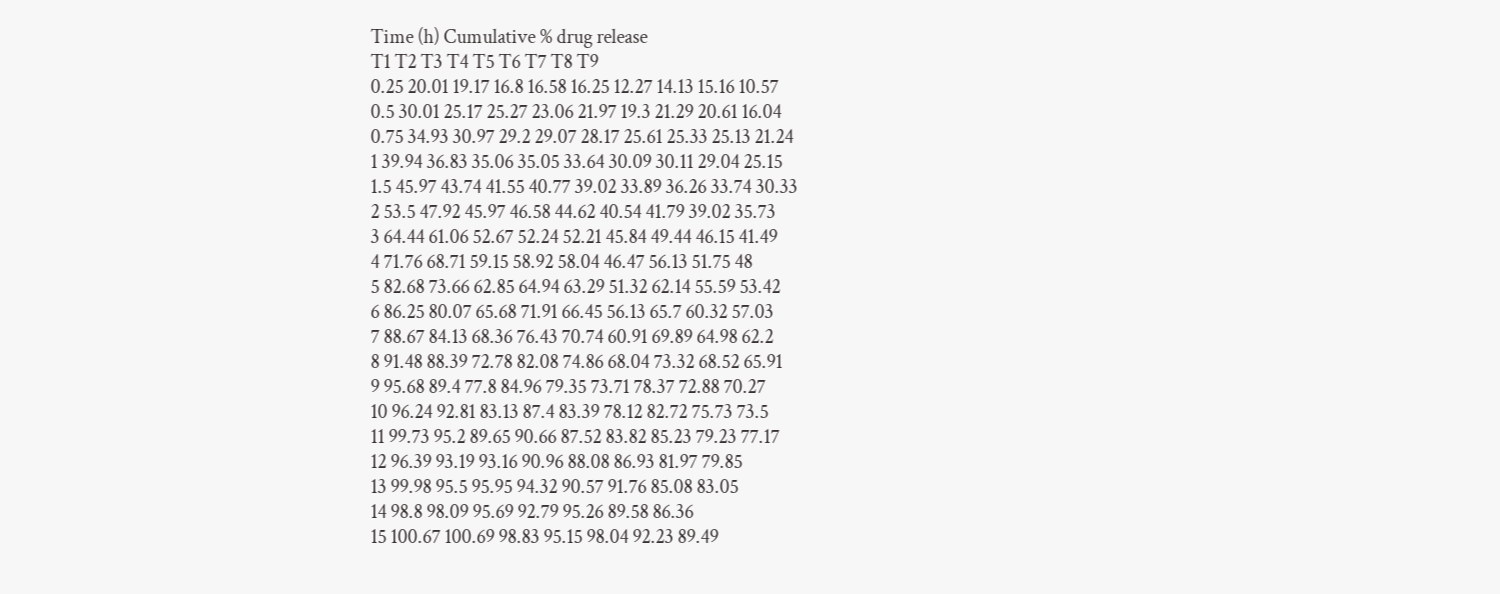Time (h) Cumulative % drug release
T1 T2 T3 T4 T5 T6 T7 T8 T9
0.25 20.01 19.17 16.8 16.58 16.25 12.27 14.13 15.16 10.57
0.5 30.01 25.17 25.27 23.06 21.97 19.3 21.29 20.61 16.04
0.75 34.93 30.97 29.2 29.07 28.17 25.61 25.33 25.13 21.24
1 39.94 36.83 35.06 35.05 33.64 30.09 30.11 29.04 25.15
1.5 45.97 43.74 41.55 40.77 39.02 33.89 36.26 33.74 30.33
2 53.5 47.92 45.97 46.58 44.62 40.54 41.79 39.02 35.73
3 64.44 61.06 52.67 52.24 52.21 45.84 49.44 46.15 41.49
4 71.76 68.71 59.15 58.92 58.04 46.47 56.13 51.75 48
5 82.68 73.66 62.85 64.94 63.29 51.32 62.14 55.59 53.42
6 86.25 80.07 65.68 71.91 66.45 56.13 65.7 60.32 57.03
7 88.67 84.13 68.36 76.43 70.74 60.91 69.89 64.98 62.2
8 91.48 88.39 72.78 82.08 74.86 68.04 73.32 68.52 65.91
9 95.68 89.4 77.8 84.96 79.35 73.71 78.37 72.88 70.27
10 96.24 92.81 83.13 87.4 83.39 78.12 82.72 75.73 73.5
11 99.73 95.2 89.65 90.66 87.52 83.82 85.23 79.23 77.17
12 96.39 93.19 93.16 90.96 88.08 86.93 81.97 79.85
13 99.98 95.5 95.95 94.32 90.57 91.76 85.08 83.05
14 98.8 98.09 95.69 92.79 95.26 89.58 86.36
15 100.67 100.69 98.83 95.15 98.04 92.23 89.49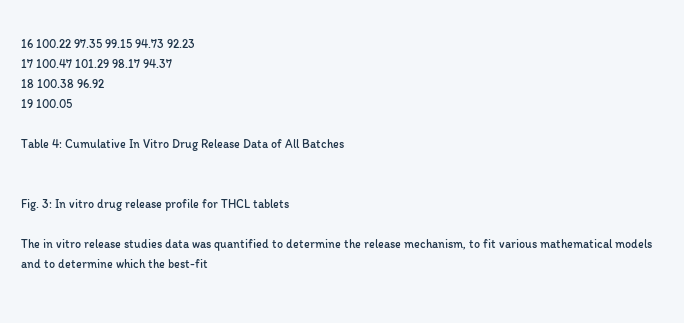16 100.22 97.35 99.15 94.73 92.23
17 100.47 101.29 98.17 94.37
18 100.38 96.92
19 100.05

Table 4: Cumulative In Vitro Drug Release Data of All Batches


Fig. 3: In vitro drug release profile for THCL tablets

The in vitro release studies data was quantified to determine the release mechanism, to fit various mathematical models and to determine which the best-fit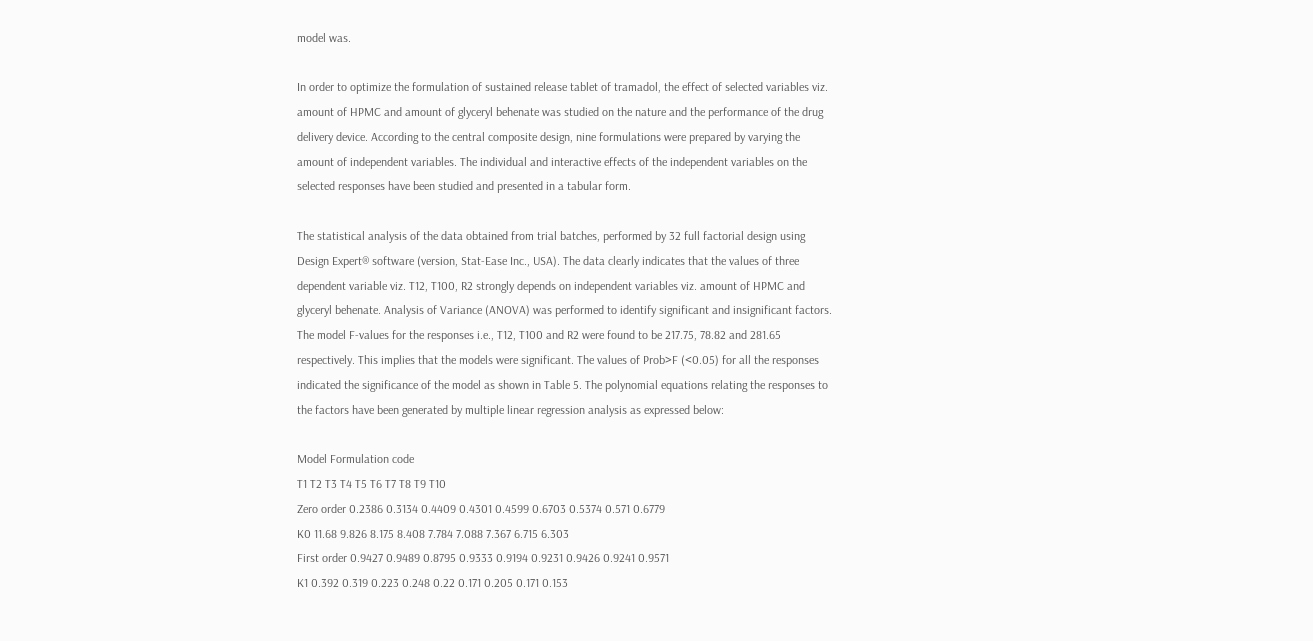model was.

In order to optimize the formulation of sustained release tablet of tramadol, the effect of selected variables viz. amount of HPMC and amount of glyceryl behenate was studied on the nature and the performance of the drug delivery device. According to the central composite design, nine formulations were prepared by varying the amount of independent variables. The individual and interactive effects of the independent variables on the selected responses have been studied and presented in a tabular form.

The statistical analysis of the data obtained from trial batches, performed by 32 full factorial design using Design Expert® software (version, Stat-Ease Inc., USA). The data clearly indicates that the values of three dependent variable viz. T12, T100, R2 strongly depends on independent variables viz. amount of HPMC and glyceryl behenate. Analysis of Variance (ANOVA) was performed to identify significant and insignificant factors. The model F-values for the responses i.e., T12, T100 and R2 were found to be 217.75, 78.82 and 281.65 respectively. This implies that the models were significant. The values of Prob>F (<0.05) for all the responses indicated the significance of the model as shown in Table 5. The polynomial equations relating the responses to the factors have been generated by multiple linear regression analysis as expressed below:

Model Formulation code
T1 T2 T3 T4 T5 T6 T7 T8 T9 T10
Zero order 0.2386 0.3134 0.4409 0.4301 0.4599 0.6703 0.5374 0.571 0.6779
K0 11.68 9.826 8.175 8.408 7.784 7.088 7.367 6.715 6.303
First order 0.9427 0.9489 0.8795 0.9333 0.9194 0.9231 0.9426 0.9241 0.9571
K1 0.392 0.319 0.223 0.248 0.22 0.171 0.205 0.171 0.153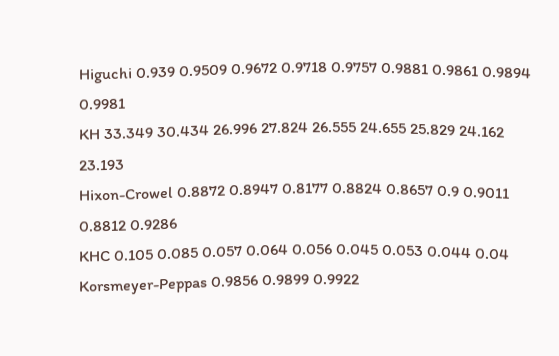Higuchi 0.939 0.9509 0.9672 0.9718 0.9757 0.9881 0.9861 0.9894 0.9981
KH 33.349 30.434 26.996 27.824 26.555 24.655 25.829 24.162 23.193
Hixon-Crowel 0.8872 0.8947 0.8177 0.8824 0.8657 0.9 0.9011 0.8812 0.9286
KHC 0.105 0.085 0.057 0.064 0.056 0.045 0.053 0.044 0.04
Korsmeyer-Peppas 0.9856 0.9899 0.9922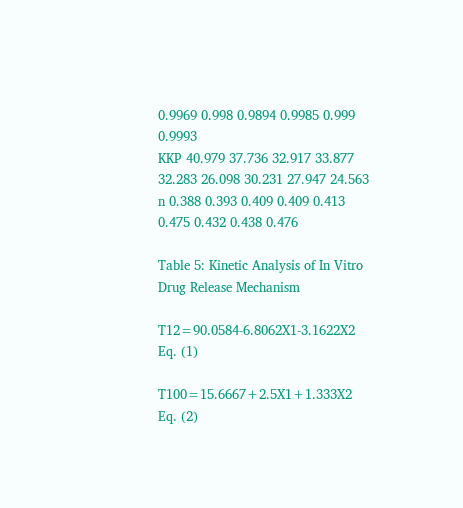0.9969 0.998 0.9894 0.9985 0.999 0.9993
KKP 40.979 37.736 32.917 33.877 32.283 26.098 30.231 27.947 24.563
n 0.388 0.393 0.409 0.409 0.413 0.475 0.432 0.438 0.476

Table 5: Kinetic Analysis of In Vitro Drug Release Mechanism

T12=90.0584-6.8062X1-3.1622X2 Eq. (1)

T100=15.6667+2.5X1+1.333X2 Eq. (2)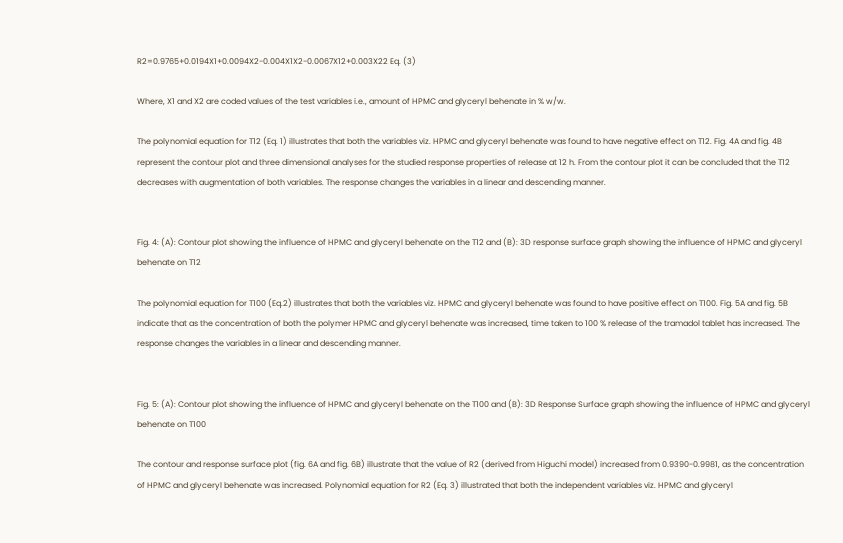R2=0.9765+0.0194X1+0.0094X2-0.004X1X2-0.0067X12+0.003X22 Eq. (3)

Where, X1 and X2 are coded values of the test variables i.e., amount of HPMC and glyceryl behenate in % w/w.

The polynomial equation for T12 (Eq. 1) illustrates that both the variables viz. HPMC and glyceryl behenate was found to have negative effect on T12. Fig. 4A and fig. 4B represent the contour plot and three dimensional analyses for the studied response properties of release at 12 h. From the contour plot it can be concluded that the T12 decreases with augmentation of both variables. The response changes the variables in a linear and descending manner.


Fig. 4: (A): Contour plot showing the influence of HPMC and glyceryl behenate on the T12 and (B): 3D response surface graph showing the influence of HPMC and glyceryl behenate on T12

The polynomial equation for T100 (Eq.2) illustrates that both the variables viz. HPMC and glyceryl behenate was found to have positive effect on T100. Fig. 5A and fig. 5B indicate that as the concentration of both the polymer HPMC and glyceryl behenate was increased, time taken to 100 % release of the tramadol tablet has increased. The response changes the variables in a linear and descending manner.


Fig. 5: (A): Contour plot showing the influence of HPMC and glyceryl behenate on the T100 and (B): 3D Response Surface graph showing the influence of HPMC and glyceryl behenate on T100

The contour and response surface plot (fig. 6A and fig. 6B) illustrate that the value of R2 (derived from Higuchi model) increased from 0.9390-0.9981, as the concentration of HPMC and glyceryl behenate was increased. Polynomial equation for R2 (Eq. 3) illustrated that both the independent variables viz. HPMC and glyceryl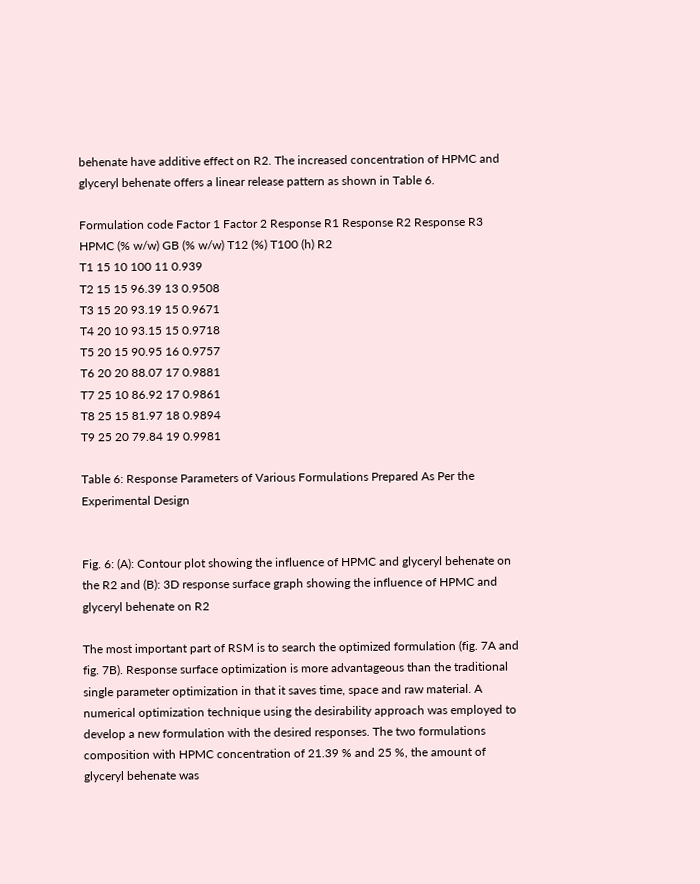behenate have additive effect on R2. The increased concentration of HPMC and glyceryl behenate offers a linear release pattern as shown in Table 6.

Formulation code Factor 1 Factor 2 Response R1 Response R2 Response R3
HPMC (% w/w) GB (% w/w) T12 (%) T100 (h) R2
T1 15 10 100 11 0.939
T2 15 15 96.39 13 0.9508
T3 15 20 93.19 15 0.9671
T4 20 10 93.15 15 0.9718
T5 20 15 90.95 16 0.9757
T6 20 20 88.07 17 0.9881
T7 25 10 86.92 17 0.9861
T8 25 15 81.97 18 0.9894
T9 25 20 79.84 19 0.9981

Table 6: Response Parameters of Various Formulations Prepared As Per the Experimental Design


Fig. 6: (A): Contour plot showing the influence of HPMC and glyceryl behenate on the R2 and (B): 3D response surface graph showing the influence of HPMC and glyceryl behenate on R2

The most important part of RSM is to search the optimized formulation (fig. 7A and fig. 7B). Response surface optimization is more advantageous than the traditional single parameter optimization in that it saves time, space and raw material. A numerical optimization technique using the desirability approach was employed to develop a new formulation with the desired responses. The two formulations composition with HPMC concentration of 21.39 % and 25 %, the amount of glyceryl behenate was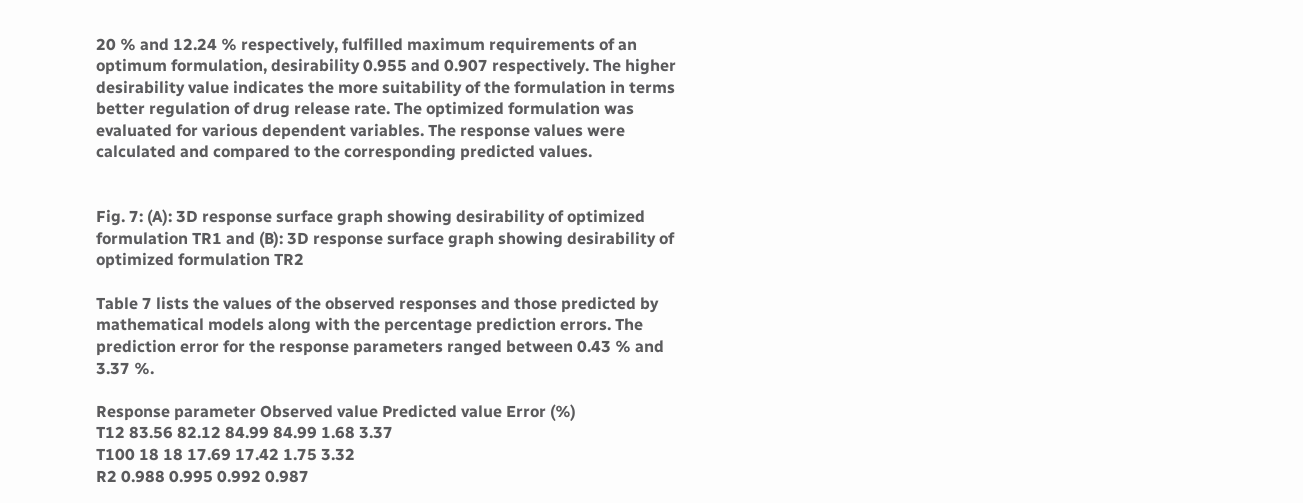20 % and 12.24 % respectively, fulfilled maximum requirements of an optimum formulation, desirability 0.955 and 0.907 respectively. The higher desirability value indicates the more suitability of the formulation in terms better regulation of drug release rate. The optimized formulation was evaluated for various dependent variables. The response values were calculated and compared to the corresponding predicted values.


Fig. 7: (A): 3D response surface graph showing desirability of optimized formulation TR1 and (B): 3D response surface graph showing desirability of optimized formulation TR2

Table 7 lists the values of the observed responses and those predicted by mathematical models along with the percentage prediction errors. The prediction error for the response parameters ranged between 0.43 % and 3.37 %.

Response parameter Observed value Predicted value Error (%)
T12 83.56 82.12 84.99 84.99 1.68 3.37
T100 18 18 17.69 17.42 1.75 3.32
R2 0.988 0.995 0.992 0.987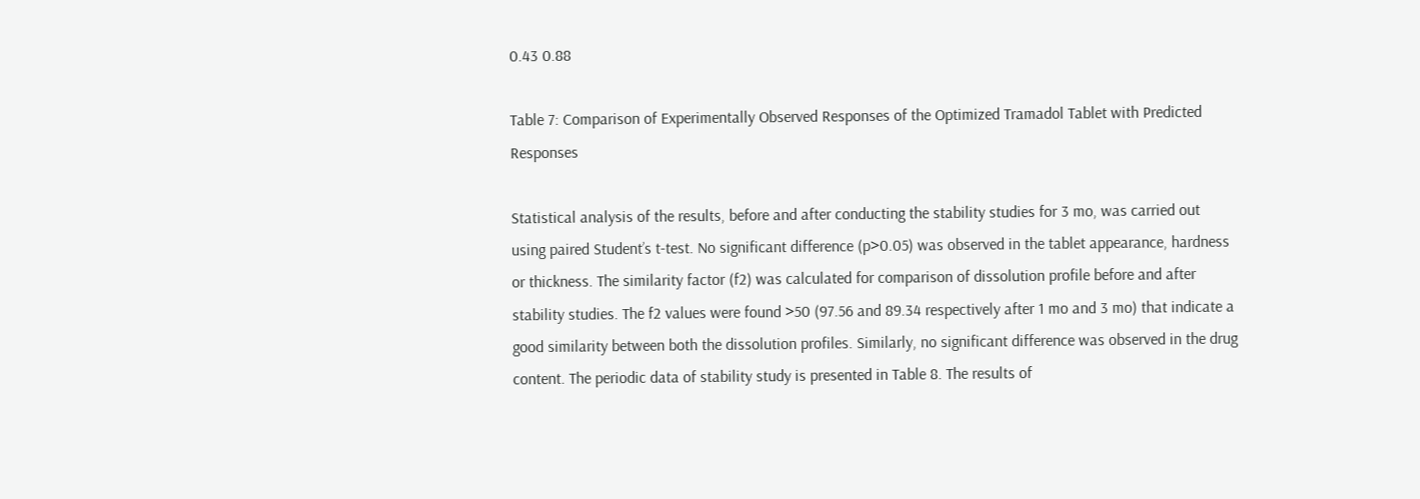0.43 0.88

Table 7: Comparison of Experimentally Observed Responses of the Optimized Tramadol Tablet with Predicted Responses

Statistical analysis of the results, before and after conducting the stability studies for 3 mo, was carried out using paired Student’s t-test. No significant difference (p>0.05) was observed in the tablet appearance, hardness or thickness. The similarity factor (f2) was calculated for comparison of dissolution profile before and after stability studies. The f2 values were found >50 (97.56 and 89.34 respectively after 1 mo and 3 mo) that indicate a good similarity between both the dissolution profiles. Similarly, no significant difference was observed in the drug content. The periodic data of stability study is presented in Table 8. The results of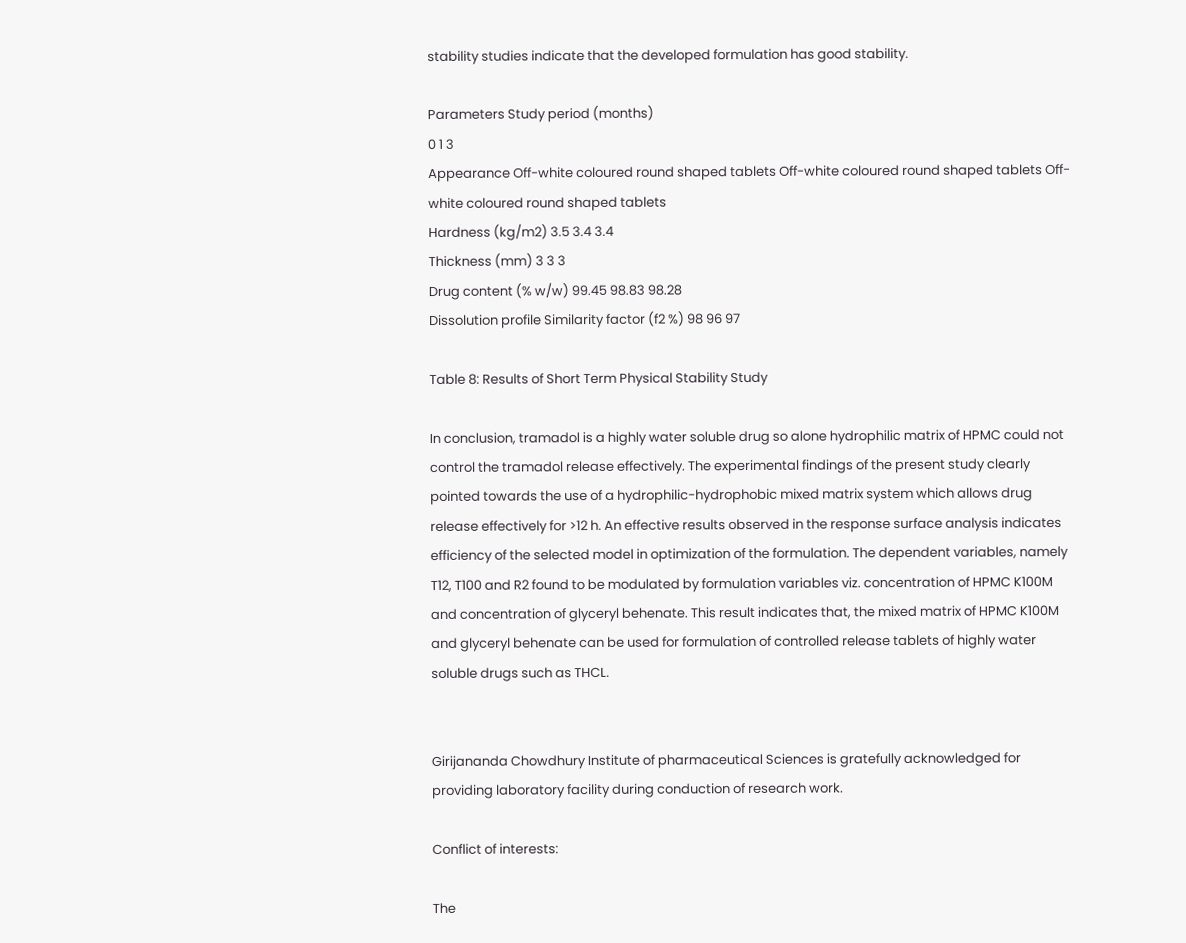stability studies indicate that the developed formulation has good stability.

Parameters Study period (months)
0 1 3
Appearance Off-white coloured round shaped tablets Off-white coloured round shaped tablets Off-white coloured round shaped tablets
Hardness (kg/m2) 3.5 3.4 3.4
Thickness (mm) 3 3 3
Drug content (% w/w) 99.45 98.83 98.28
Dissolution profile Similarity factor (f2 %) 98 96 97

Table 8: Results of Short Term Physical Stability Study

In conclusion, tramadol is a highly water soluble drug so alone hydrophilic matrix of HPMC could not control the tramadol release effectively. The experimental findings of the present study clearly pointed towards the use of a hydrophilic-hydrophobic mixed matrix system which allows drug release effectively for >12 h. An effective results observed in the response surface analysis indicates efficiency of the selected model in optimization of the formulation. The dependent variables, namely T12, T100 and R2 found to be modulated by formulation variables viz. concentration of HPMC K100M and concentration of glyceryl behenate. This result indicates that, the mixed matrix of HPMC K100M and glyceryl behenate can be used for formulation of controlled release tablets of highly water soluble drugs such as THCL.


Girijananda Chowdhury Institute of pharmaceutical Sciences is gratefully acknowledged for providing laboratory facility during conduction of research work.

Conflict of interests:

The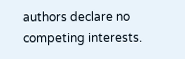authors declare no competing interests.